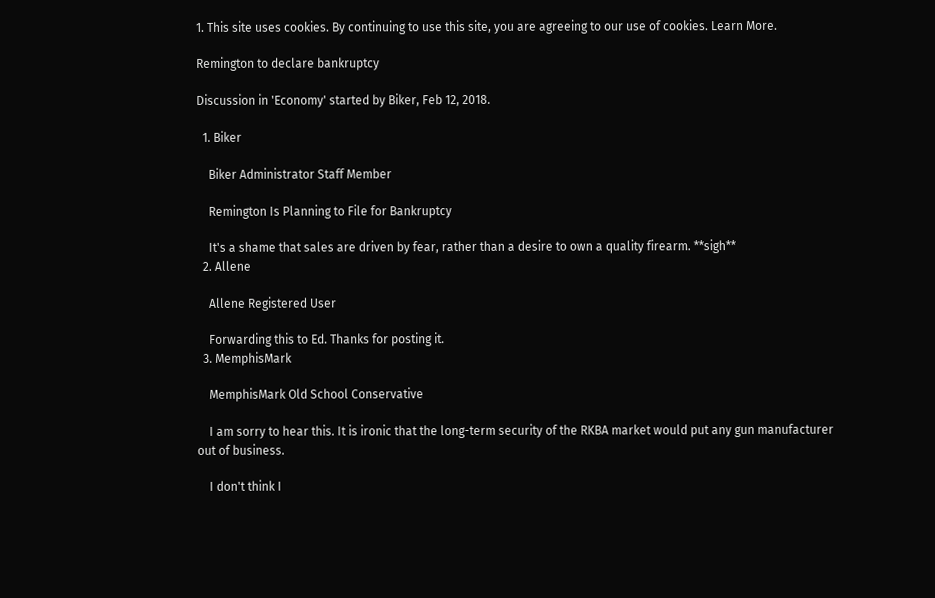1. This site uses cookies. By continuing to use this site, you are agreeing to our use of cookies. Learn More.

Remington to declare bankruptcy

Discussion in 'Economy' started by Biker, Feb 12, 2018.

  1. Biker

    Biker Administrator Staff Member

    Remington Is Planning to File for Bankruptcy

    It's a shame that sales are driven by fear, rather than a desire to own a quality firearm. **sigh**
  2. Allene

    Allene Registered User

    Forwarding this to Ed. Thanks for posting it.
  3. MemphisMark

    MemphisMark Old School Conservative

    I am sorry to hear this. It is ironic that the long-term security of the RKBA market would put any gun manufacturer out of business.

    I don't think I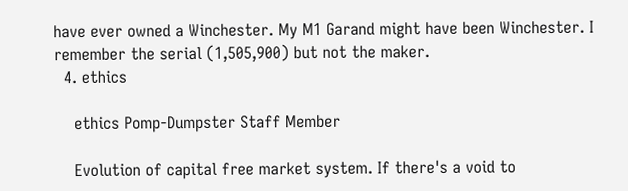have ever owned a Winchester. My M1 Garand might have been Winchester. I remember the serial (1,505,900) but not the maker.
  4. ethics

    ethics Pomp-Dumpster Staff Member

    Evolution of capital free market system. If there's a void to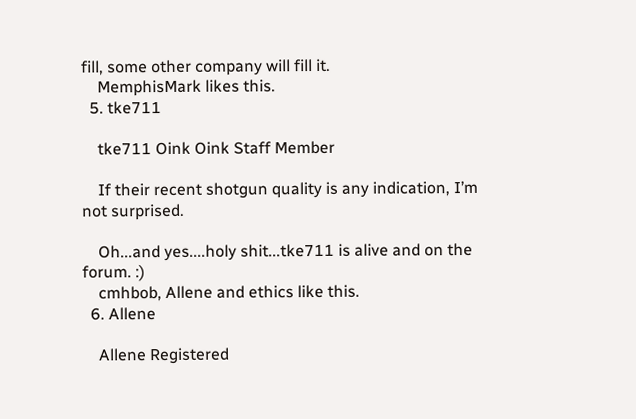fill, some other company will fill it.
    MemphisMark likes this.
  5. tke711

    tke711 Oink Oink Staff Member

    If their recent shotgun quality is any indication, I’m not surprised.

    Oh...and yes....holy shit...tke711 is alive and on the forum. :)
    cmhbob, Allene and ethics like this.
  6. Allene

    Allene Registered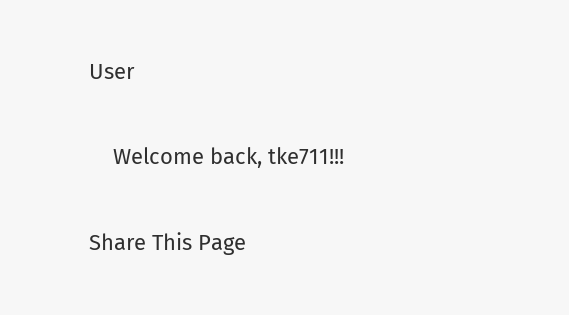User

    Welcome back, tke711!!!

Share This Page